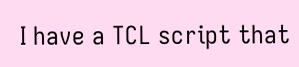I have a TCL script that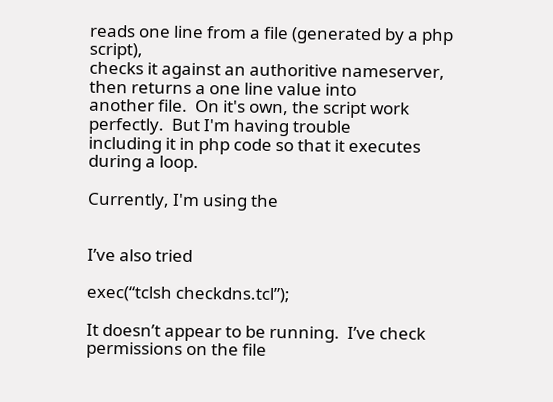reads one line from a file (generated by a php script),
checks it against an authoritive nameserver, then returns a one line value into
another file.  On it's own, the script work perfectly.  But I'm having trouble
including it in php code so that it executes during a loop.

Currently, I'm using the


I’ve also tried

exec(“tclsh checkdns.tcl”);

It doesn’t appear to be running.  I’ve check permissions on the file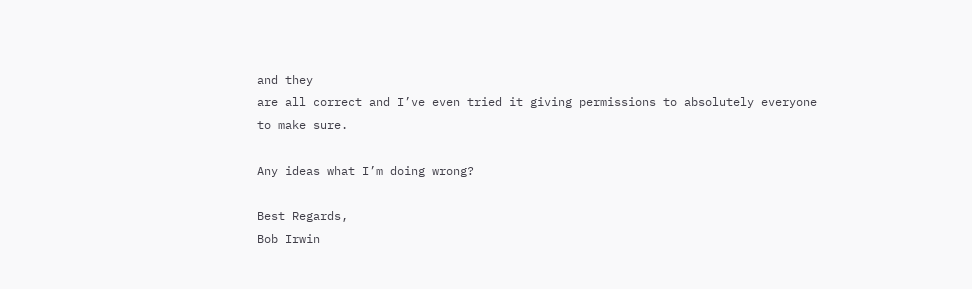and they
are all correct and I’ve even tried it giving permissions to absolutely everyone
to make sure.

Any ideas what I’m doing wrong?

Best Regards,
Bob Irwin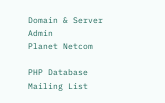Domain & Server Admin
Planet Netcom

PHP Database Mailing List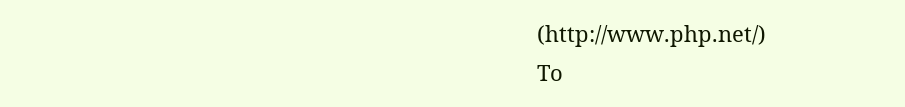(http://www.php.net/)
To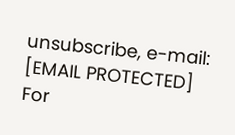unsubscribe, e-mail: [EMAIL PROTECTED]
For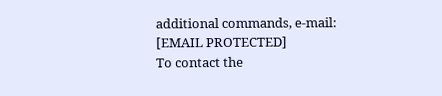additional commands, e-mail: [EMAIL PROTECTED]
To contact the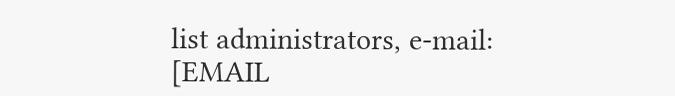list administrators, e-mail: [EMAIL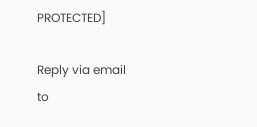PROTECTED]

Reply via email to